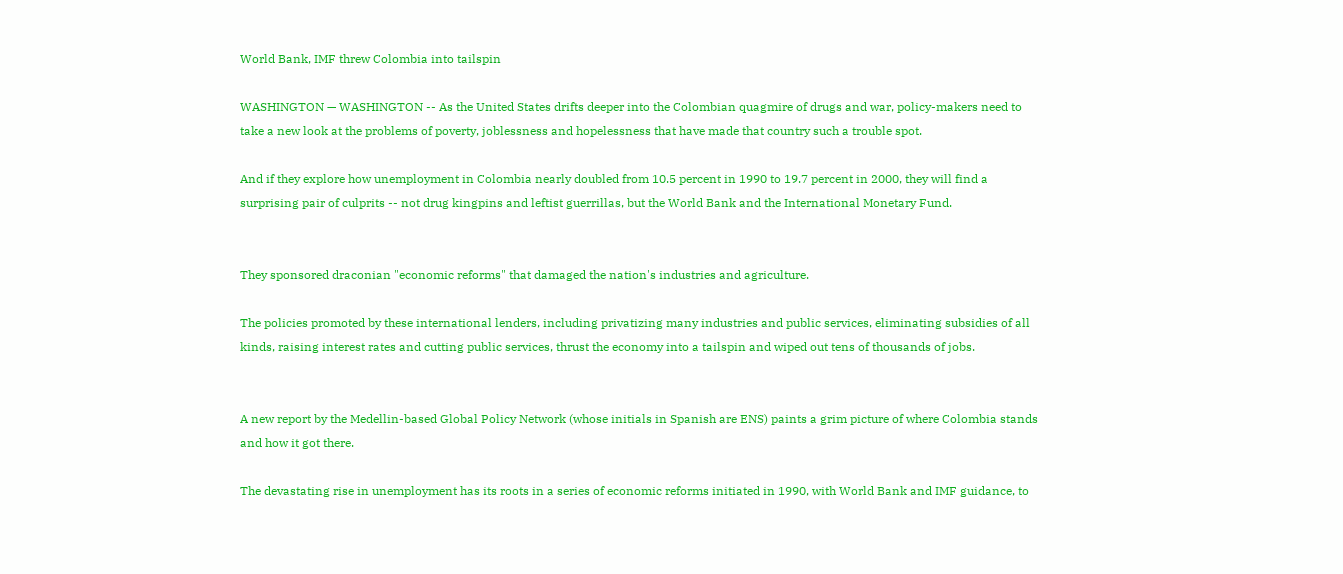World Bank, IMF threw Colombia into tailspin

WASHINGTON — WASHINGTON -- As the United States drifts deeper into the Colombian quagmire of drugs and war, policy-makers need to take a new look at the problems of poverty, joblessness and hopelessness that have made that country such a trouble spot.

And if they explore how unemployment in Colombia nearly doubled from 10.5 percent in 1990 to 19.7 percent in 2000, they will find a surprising pair of culprits -- not drug kingpins and leftist guerrillas, but the World Bank and the International Monetary Fund.


They sponsored draconian "economic reforms" that damaged the nation's industries and agriculture.

The policies promoted by these international lenders, including privatizing many industries and public services, eliminating subsidies of all kinds, raising interest rates and cutting public services, thrust the economy into a tailspin and wiped out tens of thousands of jobs.


A new report by the Medellin-based Global Policy Network (whose initials in Spanish are ENS) paints a grim picture of where Colombia stands and how it got there.

The devastating rise in unemployment has its roots in a series of economic reforms initiated in 1990, with World Bank and IMF guidance, to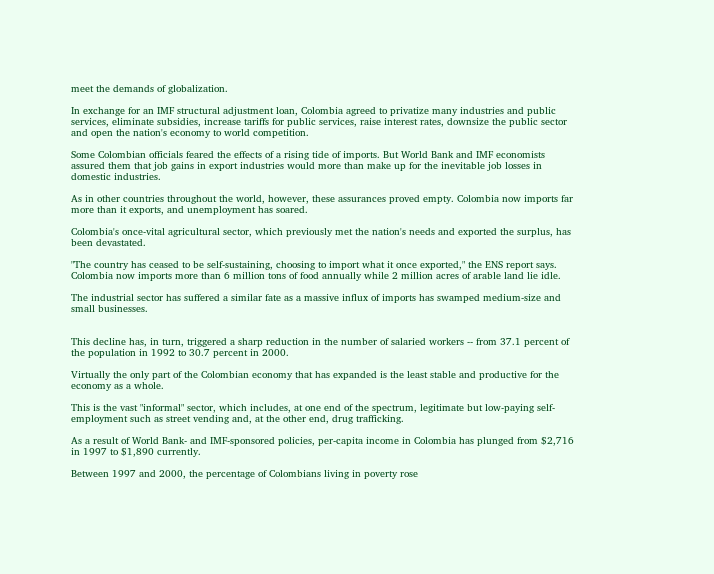meet the demands of globalization.

In exchange for an IMF structural adjustment loan, Colombia agreed to privatize many industries and public services, eliminate subsidies, increase tariffs for public services, raise interest rates, downsize the public sector and open the nation's economy to world competition.

Some Colombian officials feared the effects of a rising tide of imports. But World Bank and IMF economists assured them that job gains in export industries would more than make up for the inevitable job losses in domestic industries.

As in other countries throughout the world, however, these assurances proved empty. Colombia now imports far more than it exports, and unemployment has soared.

Colombia's once-vital agricultural sector, which previously met the nation's needs and exported the surplus, has been devastated.

"The country has ceased to be self-sustaining, choosing to import what it once exported," the ENS report says. Colombia now imports more than 6 million tons of food annually while 2 million acres of arable land lie idle.

The industrial sector has suffered a similar fate as a massive influx of imports has swamped medium-size and small businesses.


This decline has, in turn, triggered a sharp reduction in the number of salaried workers -- from 37.1 percent of the population in 1992 to 30.7 percent in 2000.

Virtually the only part of the Colombian economy that has expanded is the least stable and productive for the economy as a whole.

This is the vast "informal" sector, which includes, at one end of the spectrum, legitimate but low-paying self-employment such as street vending and, at the other end, drug trafficking.

As a result of World Bank- and IMF-sponsored policies, per-capita income in Colombia has plunged from $2,716 in 1997 to $1,890 currently.

Between 1997 and 2000, the percentage of Colombians living in poverty rose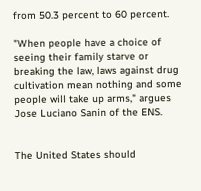from 50.3 percent to 60 percent.

"When people have a choice of seeing their family starve or breaking the law, laws against drug cultivation mean nothing and some people will take up arms," argues Jose Luciano Sanin of the ENS.


The United States should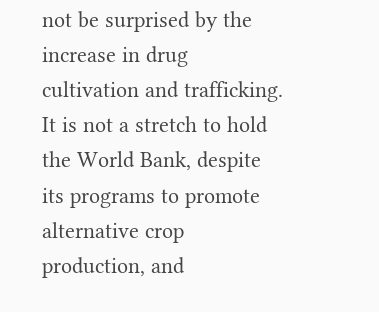not be surprised by the increase in drug cultivation and trafficking. It is not a stretch to hold the World Bank, despite its programs to promote alternative crop production, and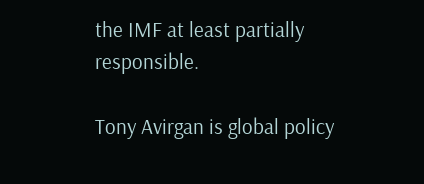the IMF at least partially responsible.

Tony Avirgan is global policy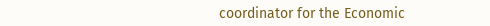coordinator for the Economic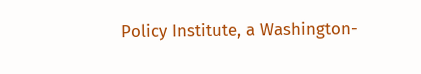Policy Institute, a Washington-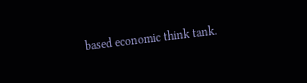based economic think tank.